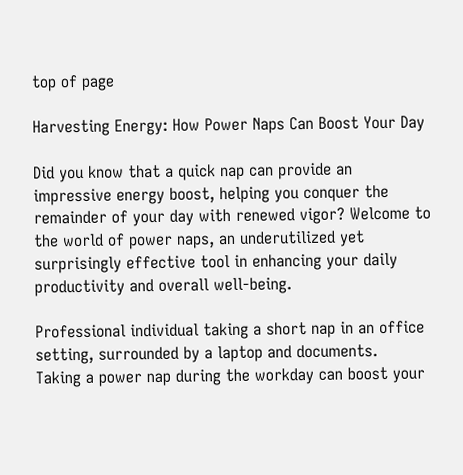top of page

Harvesting Energy: How Power Naps Can Boost Your Day

Did you know that a quick nap can provide an impressive energy boost, helping you conquer the remainder of your day with renewed vigor? Welcome to the world of power naps, an underutilized yet surprisingly effective tool in enhancing your daily productivity and overall well-being.

Professional individual taking a short nap in an office setting, surrounded by a laptop and documents.
Taking a power nap during the workday can boost your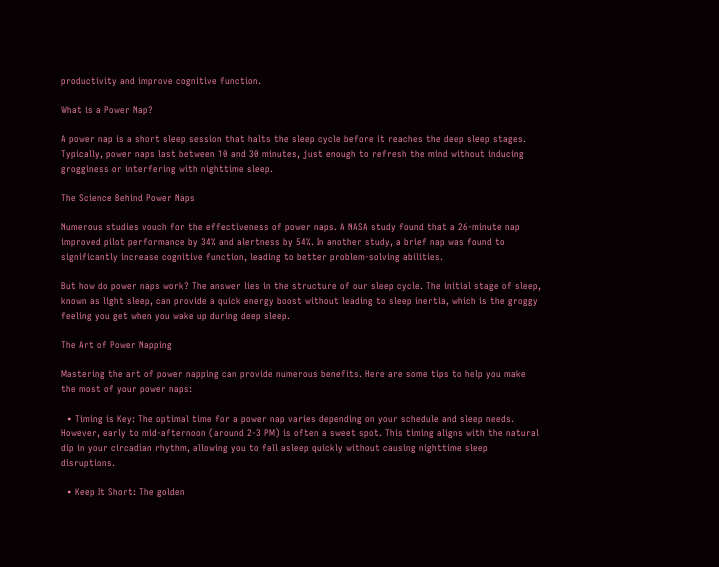productivity and improve cognitive function.

What is a Power Nap?

A power nap is a short sleep session that halts the sleep cycle before it reaches the deep sleep stages. Typically, power naps last between 10 and 30 minutes, just enough to refresh the mind without inducing grogginess or interfering with nighttime sleep.

The Science Behind Power Naps

Numerous studies vouch for the effectiveness of power naps. A NASA study found that a 26-minute nap improved pilot performance by 34% and alertness by 54%. In another study, a brief nap was found to significantly increase cognitive function, leading to better problem-solving abilities.

But how do power naps work? The answer lies in the structure of our sleep cycle. The initial stage of sleep, known as light sleep, can provide a quick energy boost without leading to sleep inertia, which is the groggy feeling you get when you wake up during deep sleep.

The Art of Power Napping

Mastering the art of power napping can provide numerous benefits. Here are some tips to help you make the most of your power naps:

  • Timing is Key: The optimal time for a power nap varies depending on your schedule and sleep needs. However, early to mid-afternoon (around 2-3 PM) is often a sweet spot. This timing aligns with the natural dip in your circadian rhythm, allowing you to fall asleep quickly without causing nighttime sleep disruptions.

  • Keep It Short: The golden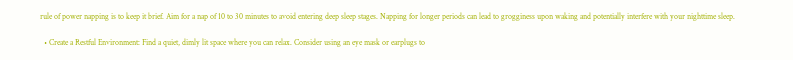rule of power napping is to keep it brief. Aim for a nap of 10 to 30 minutes to avoid entering deep sleep stages. Napping for longer periods can lead to grogginess upon waking and potentially interfere with your nighttime sleep.

  • Create a Restful Environment: Find a quiet, dimly lit space where you can relax. Consider using an eye mask or earplugs to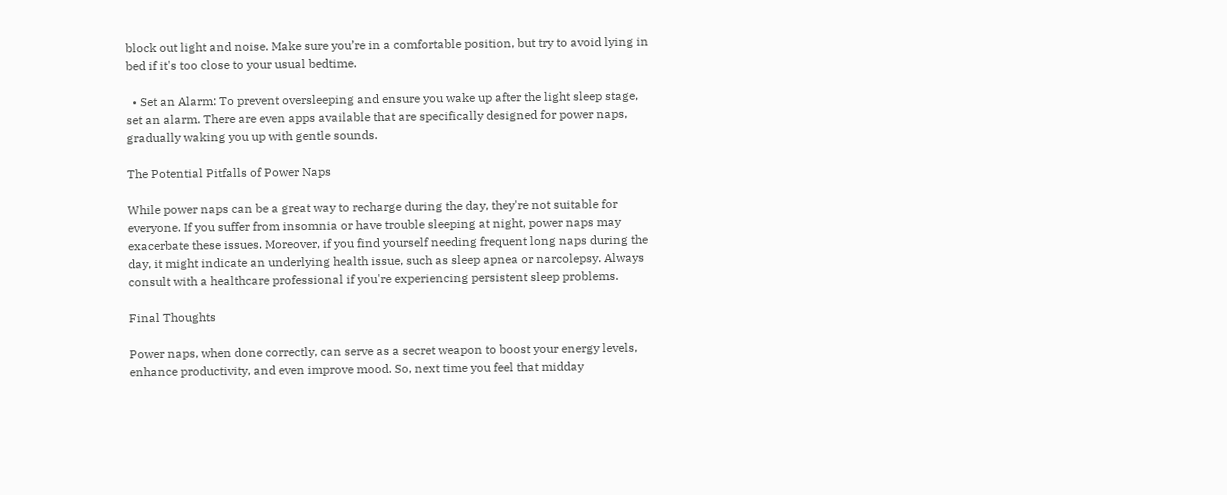block out light and noise. Make sure you’re in a comfortable position, but try to avoid lying in bed if it's too close to your usual bedtime.

  • Set an Alarm: To prevent oversleeping and ensure you wake up after the light sleep stage, set an alarm. There are even apps available that are specifically designed for power naps, gradually waking you up with gentle sounds.

The Potential Pitfalls of Power Naps

While power naps can be a great way to recharge during the day, they're not suitable for everyone. If you suffer from insomnia or have trouble sleeping at night, power naps may exacerbate these issues. Moreover, if you find yourself needing frequent long naps during the day, it might indicate an underlying health issue, such as sleep apnea or narcolepsy. Always consult with a healthcare professional if you're experiencing persistent sleep problems.

Final Thoughts

Power naps, when done correctly, can serve as a secret weapon to boost your energy levels, enhance productivity, and even improve mood. So, next time you feel that midday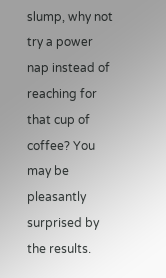slump, why not try a power nap instead of reaching for that cup of coffee? You may be pleasantly surprised by the results.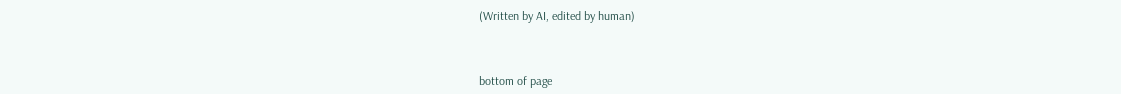(Written by AI, edited by human)



bottom of page